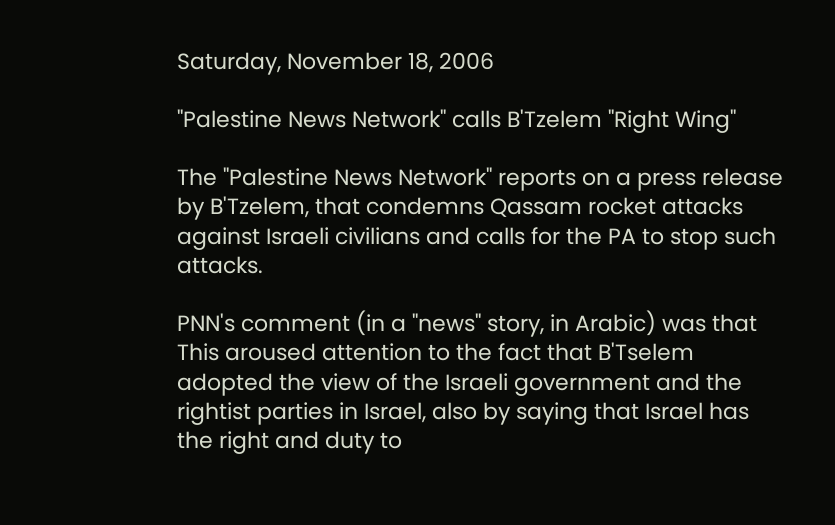Saturday, November 18, 2006

"Palestine News Network" calls B'Tzelem "Right Wing"

The "Palestine News Network" reports on a press release by B'Tzelem, that condemns Qassam rocket attacks against Israeli civilians and calls for the PA to stop such attacks.

PNN's comment (in a "news" story, in Arabic) was that
This aroused attention to the fact that B'Tselem adopted the view of the Israeli government and the rightist parties in Israel, also by saying that Israel has the right and duty to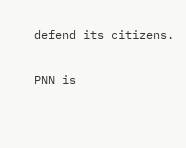defend its citizens.

PNN is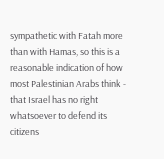sympathetic with Fatah more than with Hamas, so this is a reasonable indication of how most Palestinian Arabs think - that Israel has no right whatsoever to defend its citizens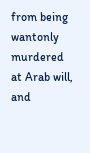from being wantonly murdered at Arab will, and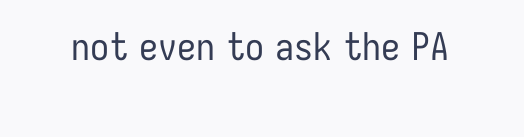not even to ask the PA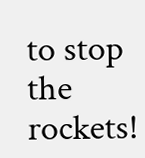to stop the rockets!